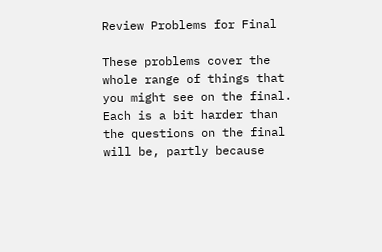Review Problems for Final

These problems cover the whole range of things that you might see on the final. Each is a bit harder than the questions on the final will be, partly because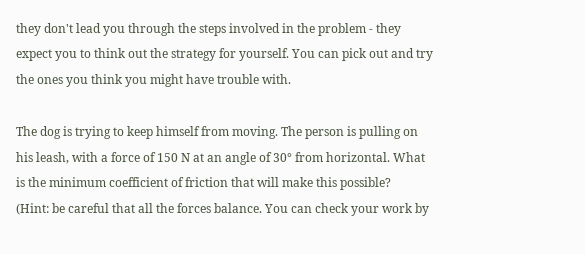they don't lead you through the steps involved in the problem - they expect you to think out the strategy for yourself. You can pick out and try the ones you think you might have trouble with.

The dog is trying to keep himself from moving. The person is pulling on his leash, with a force of 150 N at an angle of 30° from horizontal. What is the minimum coefficient of friction that will make this possible?
(Hint: be careful that all the forces balance. You can check your work by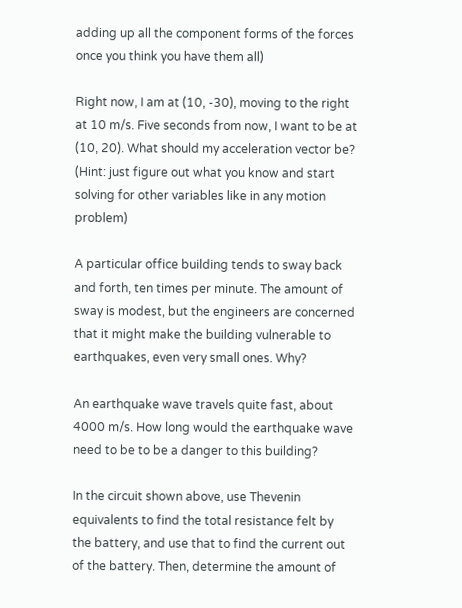adding up all the component forms of the forces once you think you have them all)

Right now, I am at (10, -30), moving to the right at 10 m/s. Five seconds from now, I want to be at (10, 20). What should my acceleration vector be?
(Hint: just figure out what you know and start solving for other variables like in any motion problem)

A particular office building tends to sway back and forth, ten times per minute. The amount of sway is modest, but the engineers are concerned that it might make the building vulnerable to earthquakes, even very small ones. Why?

An earthquake wave travels quite fast, about 4000 m/s. How long would the earthquake wave need to be to be a danger to this building?

In the circuit shown above, use Thevenin equivalents to find the total resistance felt by the battery, and use that to find the current out of the battery. Then, determine the amount of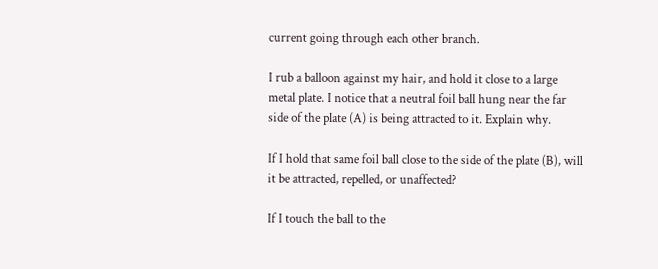current going through each other branch.

I rub a balloon against my hair, and hold it close to a large metal plate. I notice that a neutral foil ball hung near the far side of the plate (A) is being attracted to it. Explain why.

If I hold that same foil ball close to the side of the plate (B), will it be attracted, repelled, or unaffected?

If I touch the ball to the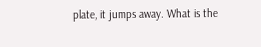plate, it jumps away. What is the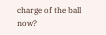charge of the ball now?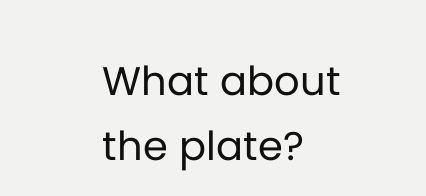What about the plate?